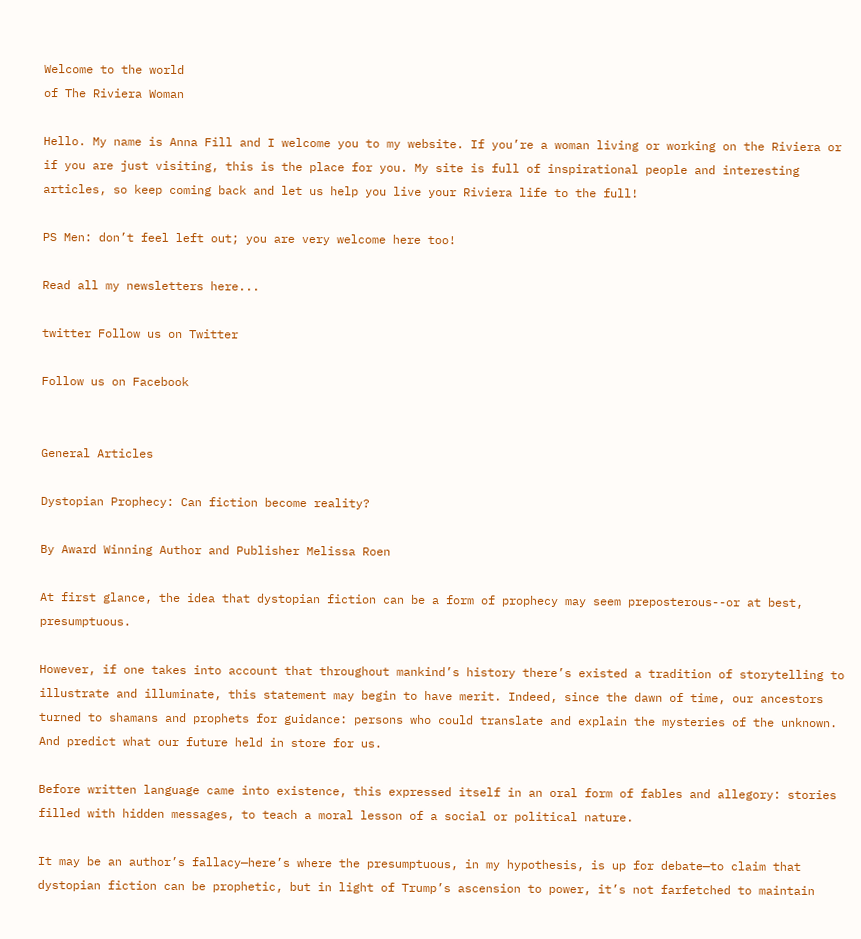Welcome to the world
of The Riviera Woman

Hello. My name is Anna Fill and I welcome you to my website. If you’re a woman living or working on the Riviera or if you are just visiting, this is the place for you. My site is full of inspirational people and interesting articles, so keep coming back and let us help you live your Riviera life to the full!

PS Men: don’t feel left out; you are very welcome here too!

Read all my newsletters here...

twitter Follow us on Twitter

Follow us on Facebook


General Articles

Dystopian Prophecy: Can fiction become reality?

By Award Winning Author and Publisher Melissa Roen

At first glance, the idea that dystopian fiction can be a form of prophecy may seem preposterous--or at best, presumptuous.

However, if one takes into account that throughout mankind’s history there’s existed a tradition of storytelling to illustrate and illuminate, this statement may begin to have merit. Indeed, since the dawn of time, our ancestors turned to shamans and prophets for guidance: persons who could translate and explain the mysteries of the unknown. And predict what our future held in store for us.

Before written language came into existence, this expressed itself in an oral form of fables and allegory: stories filled with hidden messages, to teach a moral lesson of a social or political nature.

It may be an author’s fallacy—here’s where the presumptuous, in my hypothesis, is up for debate—to claim that dystopian fiction can be prophetic, but in light of Trump’s ascension to power, it’s not farfetched to maintain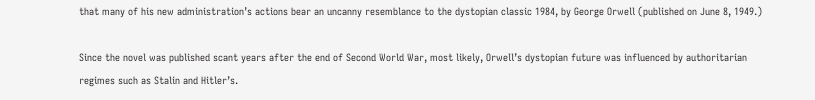that many of his new administration’s actions bear an uncanny resemblance to the dystopian classic 1984, by George Orwell (published on June 8, 1949.)

Since the novel was published scant years after the end of Second World War, most likely, Orwell’s dystopian future was influenced by authoritarian regimes such as Stalin and Hitler’s.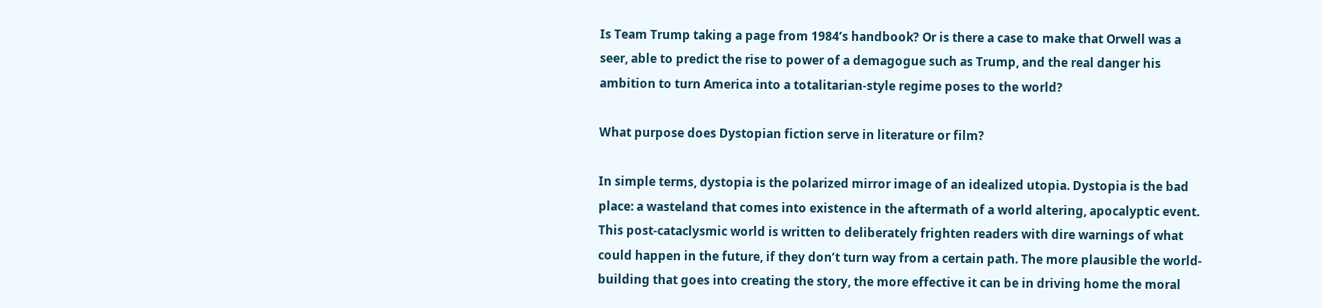Is Team Trump taking a page from 1984’s handbook? Or is there a case to make that Orwell was a seer, able to predict the rise to power of a demagogue such as Trump, and the real danger his ambition to turn America into a totalitarian-style regime poses to the world?

What purpose does Dystopian fiction serve in literature or film?

In simple terms, dystopia is the polarized mirror image of an idealized utopia. Dystopia is the bad place: a wasteland that comes into existence in the aftermath of a world altering, apocalyptic event. This post-cataclysmic world is written to deliberately frighten readers with dire warnings of what could happen in the future, if they don’t turn way from a certain path. The more plausible the world-building that goes into creating the story, the more effective it can be in driving home the moral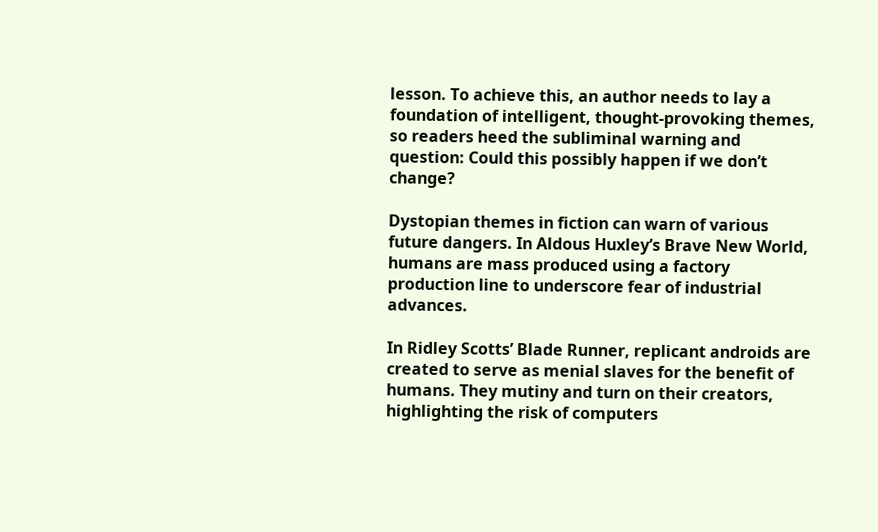lesson. To achieve this, an author needs to lay a foundation of intelligent, thought-provoking themes, so readers heed the subliminal warning and question: Could this possibly happen if we don’t change?

Dystopian themes in fiction can warn of various future dangers. In Aldous Huxley’s Brave New World, humans are mass produced using a factory production line to underscore fear of industrial advances.

In Ridley Scotts’ Blade Runner, replicant androids are created to serve as menial slaves for the benefit of humans. They mutiny and turn on their creators, highlighting the risk of computers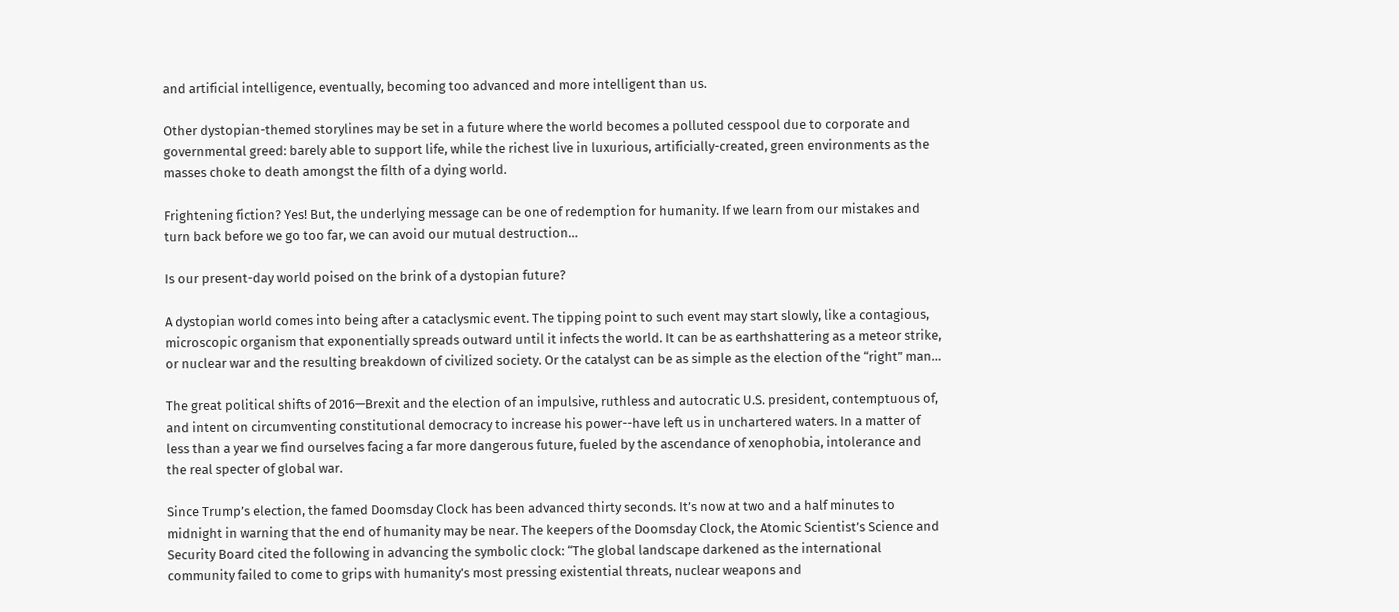and artificial intelligence, eventually, becoming too advanced and more intelligent than us.

Other dystopian-themed storylines may be set in a future where the world becomes a polluted cesspool due to corporate and governmental greed: barely able to support life, while the richest live in luxurious, artificially-created, green environments as the masses choke to death amongst the filth of a dying world.

Frightening fiction? Yes! But, the underlying message can be one of redemption for humanity. If we learn from our mistakes and turn back before we go too far, we can avoid our mutual destruction…

Is our present-day world poised on the brink of a dystopian future?

A dystopian world comes into being after a cataclysmic event. The tipping point to such event may start slowly, like a contagious, microscopic organism that exponentially spreads outward until it infects the world. It can be as earthshattering as a meteor strike, or nuclear war and the resulting breakdown of civilized society. Or the catalyst can be as simple as the election of the “right” man…

The great political shifts of 2016—Brexit and the election of an impulsive, ruthless and autocratic U.S. president, contemptuous of, and intent on circumventing constitutional democracy to increase his power--have left us in unchartered waters. In a matter of less than a year we find ourselves facing a far more dangerous future, fueled by the ascendance of xenophobia, intolerance and the real specter of global war.

Since Trump’s election, the famed Doomsday Clock has been advanced thirty seconds. It’s now at two and a half minutes to midnight in warning that the end of humanity may be near. The keepers of the Doomsday Clock, the Atomic Scientist’s Science and Security Board cited the following in advancing the symbolic clock: “The global landscape darkened as the international community failed to come to grips with humanity’s most pressing existential threats, nuclear weapons and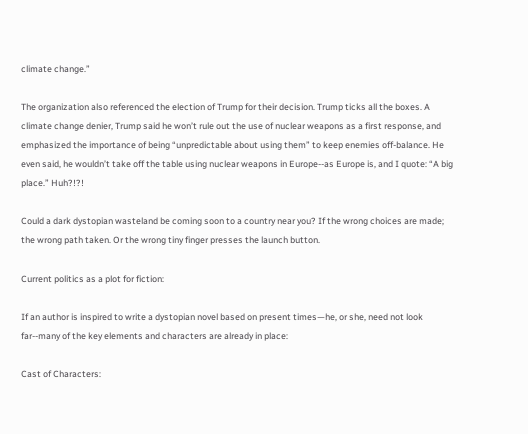climate change.”

The organization also referenced the election of Trump for their decision. Trump ticks all the boxes. A climate change denier, Trump said he won’t rule out the use of nuclear weapons as a first response, and emphasized the importance of being “unpredictable about using them” to keep enemies off-balance. He even said, he wouldn’t take off the table using nuclear weapons in Europe--as Europe is, and I quote: “A big place.” Huh?!?!

Could a dark dystopian wasteland be coming soon to a country near you? If the wrong choices are made; the wrong path taken. Or the wrong tiny finger presses the launch button.

Current politics as a plot for fiction:

If an author is inspired to write a dystopian novel based on present times—he, or she, need not look far--many of the key elements and characters are already in place:

Cast of Characters: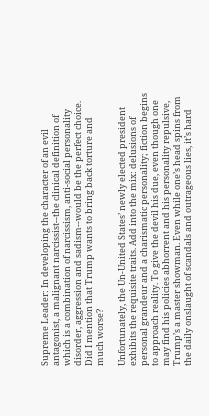Supreme Leader: In developing the character of an evil antagonist, a malignant narcissist--the clinical definition of which is a combination of narcissism, anti-social personality disorder, aggression and sadism--would be the perfect choice. Did I mention that Trump wants to bring back torture and much worse?

Unfortunately, the Un-United States’ newly elected president exhibits the requisite traits. Add into the mix: delusions of personal grandeur and a charismatic personality; fiction begins to approach reality. To give the devil his due, even though one may find his policies abhorrent and his personality repulsive, Trump’s a master showman. Even while one’s head spins from the daily onslaught of scandals and outrageous lies, it’s hard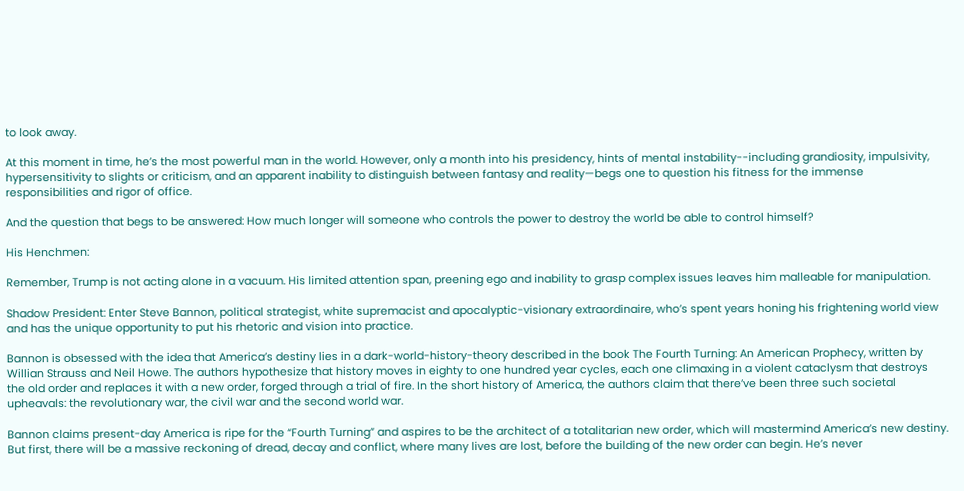to look away.

At this moment in time, he’s the most powerful man in the world. However, only a month into his presidency, hints of mental instability--including grandiosity, impulsivity, hypersensitivity to slights or criticism, and an apparent inability to distinguish between fantasy and reality—begs one to question his fitness for the immense responsibilities and rigor of office.

And the question that begs to be answered: How much longer will someone who controls the power to destroy the world be able to control himself?

His Henchmen:

Remember, Trump is not acting alone in a vacuum. His limited attention span, preening ego and inability to grasp complex issues leaves him malleable for manipulation.

Shadow President: Enter Steve Bannon, political strategist, white supremacist and apocalyptic-visionary extraordinaire, who’s spent years honing his frightening world view and has the unique opportunity to put his rhetoric and vision into practice.

Bannon is obsessed with the idea that America’s destiny lies in a dark-world-history-theory described in the book The Fourth Turning: An American Prophecy, written by Willian Strauss and Neil Howe. The authors hypothesize that history moves in eighty to one hundred year cycles, each one climaxing in a violent cataclysm that destroys the old order and replaces it with a new order, forged through a trial of fire. In the short history of America, the authors claim that there’ve been three such societal upheavals: the revolutionary war, the civil war and the second world war.

Bannon claims present-day America is ripe for the “Fourth Turning” and aspires to be the architect of a totalitarian new order, which will mastermind America’s new destiny. But first, there will be a massive reckoning of dread, decay and conflict, where many lives are lost, before the building of the new order can begin. He’s never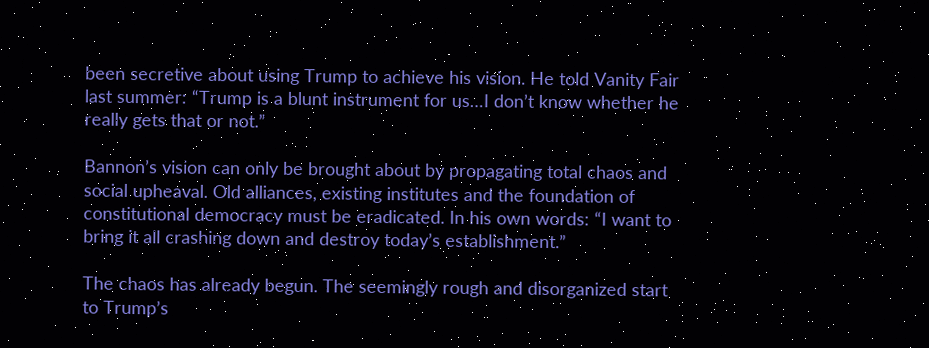been secretive about using Trump to achieve his vision. He told Vanity Fair last summer: “Trump is a blunt instrument for us…I don’t know whether he really gets that or not.”

Bannon’s vision can only be brought about by propagating total chaos and social upheaval. Old alliances, existing institutes and the foundation of constitutional democracy must be eradicated. In his own words: “I want to bring it all crashing down and destroy today’s establishment.”

The chaos has already begun. The seemingly rough and disorganized start to Trump’s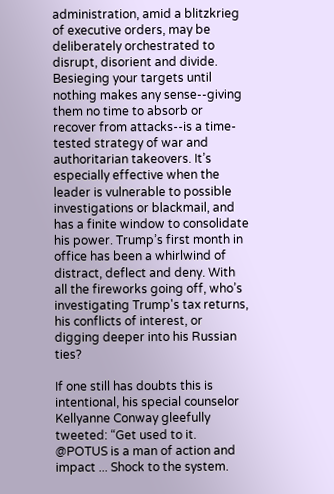administration, amid a blitzkrieg of executive orders, may be deliberately orchestrated to disrupt, disorient and divide. Besieging your targets until nothing makes any sense--giving them no time to absorb or recover from attacks--is a time-tested strategy of war and authoritarian takeovers. It’s especially effective when the leader is vulnerable to possible investigations or blackmail, and has a finite window to consolidate his power. Trump’s first month in office has been a whirlwind of distract, deflect and deny. With all the fireworks going off, who’s investigating Trump's tax returns, his conflicts of interest, or digging deeper into his Russian ties?

If one still has doubts this is intentional, his special counselor Kellyanne Conway gleefully tweeted: “Get used to it. @POTUS is a man of action and impact ... Shock to the system.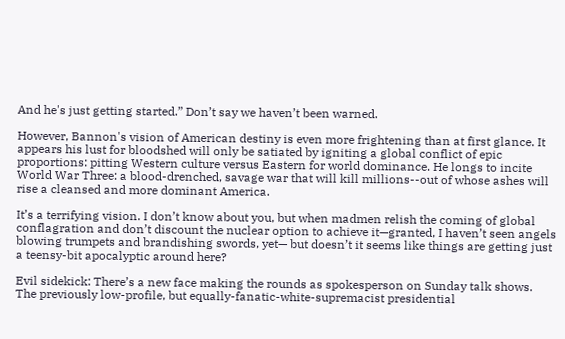And he's just getting started.” Don’t say we haven’t been warned.

However, Bannon's vision of American destiny is even more frightening than at first glance. It appears his lust for bloodshed will only be satiated by igniting a global conflict of epic proportions: pitting Western culture versus Eastern for world dominance. He longs to incite World War Three: a blood-drenched, savage war that will kill millions--out of whose ashes will rise a cleansed and more dominant America.

It’s a terrifying vision. I don’t know about you, but when madmen relish the coming of global conflagration and don’t discount the nuclear option to achieve it—granted, I haven’t seen angels blowing trumpets and brandishing swords, yet— but doesn’t it seems like things are getting just a teensy-bit apocalyptic around here?

Evil sidekick: There’s a new face making the rounds as spokesperson on Sunday talk shows. The previously low-profile, but equally-fanatic-white-supremacist presidential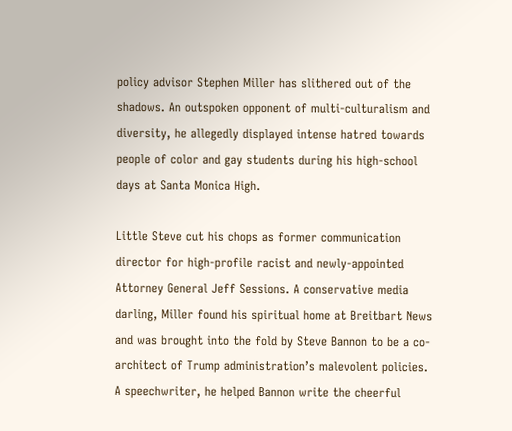policy advisor Stephen Miller has slithered out of the shadows. An outspoken opponent of multi-culturalism and diversity, he allegedly displayed intense hatred towards people of color and gay students during his high-school days at Santa Monica High.

Little Steve cut his chops as former communication director for high-profile racist and newly-appointed Attorney General Jeff Sessions. A conservative media darling, Miller found his spiritual home at Breitbart News and was brought into the fold by Steve Bannon to be a co-architect of Trump administration’s malevolent policies. A speechwriter, he helped Bannon write the cheerful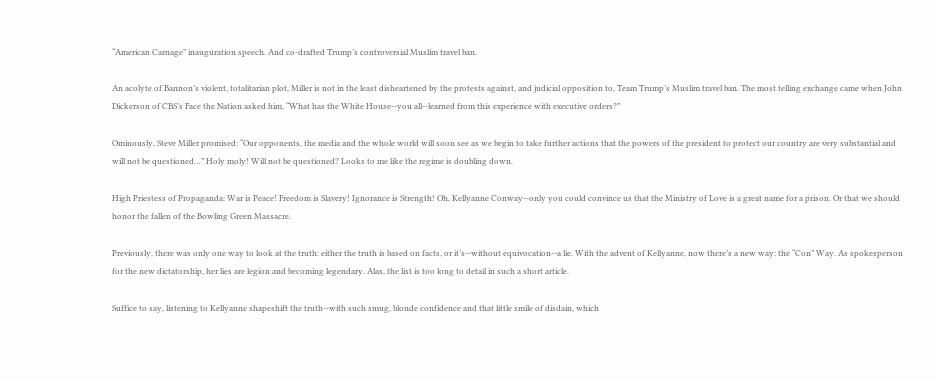“American Carnage” inauguration speech. And co-drafted Trump’s controversial Muslim travel ban.

An acolyte of Bannon’s violent, totalitarian plot, Miller is not in the least disheartened by the protests against, and judicial opposition to, Team Trump’s Muslim travel ban. The most telling exchange came when John Dickerson of CBS’s Face the Nation asked him, “What has the White House--you all--learned from this experience with executive orders?”

Ominously, Steve Miller promised: “Our opponents, the media and the whole world will soon see as we begin to take further actions that the powers of the president to protect our country are very substantial and will not be questioned…” Holy moly! Will not be questioned? Looks to me like the regime is doubling down.

High Priestess of Propaganda: War is Peace! Freedom is Slavery! Ignorance is Strength! Oh, Kellyanne Conway--only you could convince us that the Ministry of Love is a great name for a prison. Or that we should honor the fallen of the Bowling Green Massacre.

Previously, there was only one way to look at the truth: either the truth is based on facts, or it’s--without equivocation--a lie. With the advent of Kellyanne, now there’s a new way: the “Con” Way. As spokesperson for the new dictatorship, her lies are legion and becoming legendary. Alas, the list is too long to detail in such a short article.

Suffice to say, listening to Kellyanne shapeshift the truth--with such smug, blonde confidence and that little smile of disdain, which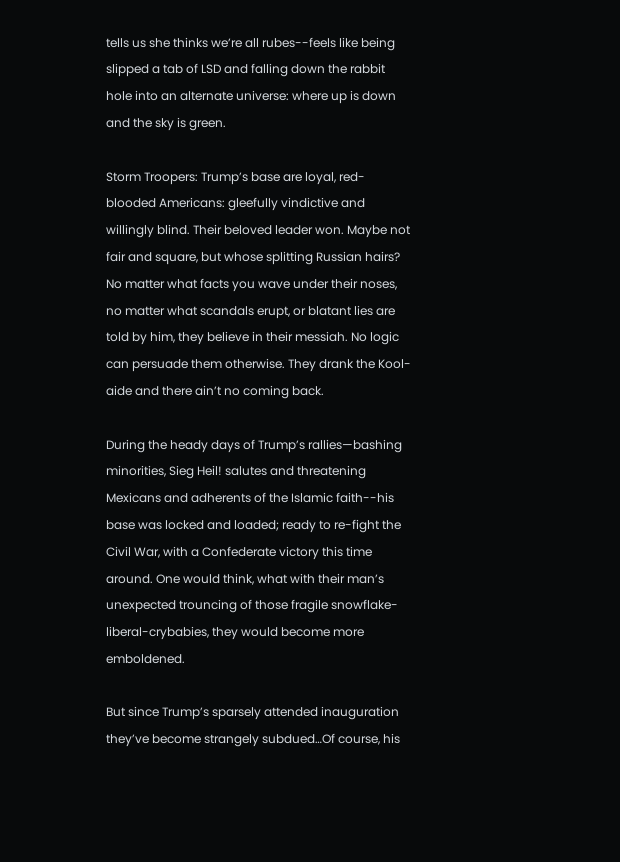tells us she thinks we’re all rubes--feels like being slipped a tab of LSD and falling down the rabbit hole into an alternate universe: where up is down and the sky is green.

Storm Troopers: Trump’s base are loyal, red-blooded Americans: gleefully vindictive and willingly blind. Their beloved leader won. Maybe not fair and square, but whose splitting Russian hairs? No matter what facts you wave under their noses, no matter what scandals erupt, or blatant lies are told by him, they believe in their messiah. No logic can persuade them otherwise. They drank the Kool-aide and there ain’t no coming back.

During the heady days of Trump’s rallies—bashing minorities, Sieg Heil! salutes and threatening Mexicans and adherents of the Islamic faith--his base was locked and loaded; ready to re-fight the Civil War, with a Confederate victory this time around. One would think, what with their man’s unexpected trouncing of those fragile snowflake-liberal-crybabies, they would become more emboldened.

But since Trump’s sparsely attended inauguration they’ve become strangely subdued…Of course, his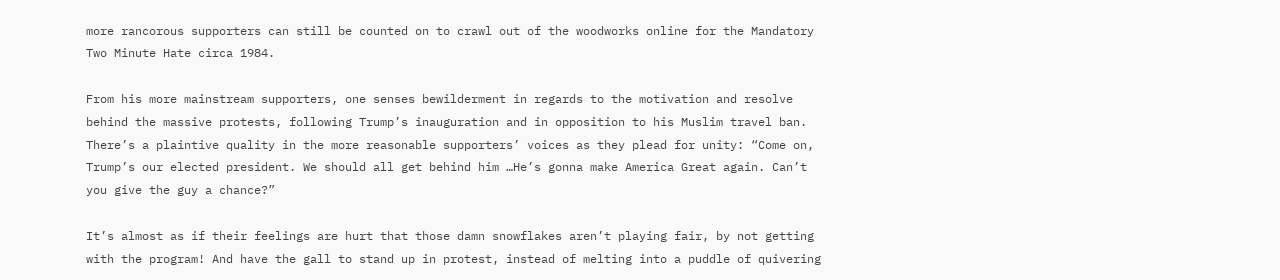more rancorous supporters can still be counted on to crawl out of the woodworks online for the Mandatory Two Minute Hate circa 1984.

From his more mainstream supporters, one senses bewilderment in regards to the motivation and resolve behind the massive protests, following Trump’s inauguration and in opposition to his Muslim travel ban. There’s a plaintive quality in the more reasonable supporters’ voices as they plead for unity: “Come on, Trump’s our elected president. We should all get behind him …He’s gonna make America Great again. Can’t you give the guy a chance?”

It’s almost as if their feelings are hurt that those damn snowflakes aren’t playing fair, by not getting with the program! And have the gall to stand up in protest, instead of melting into a puddle of quivering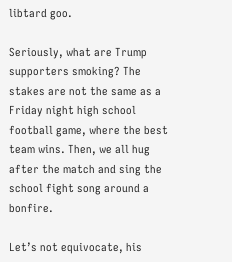libtard goo.

Seriously, what are Trump supporters smoking? The stakes are not the same as a Friday night high school football game, where the best team wins. Then, we all hug after the match and sing the school fight song around a bonfire.

Let’s not equivocate, his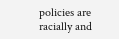policies are racially and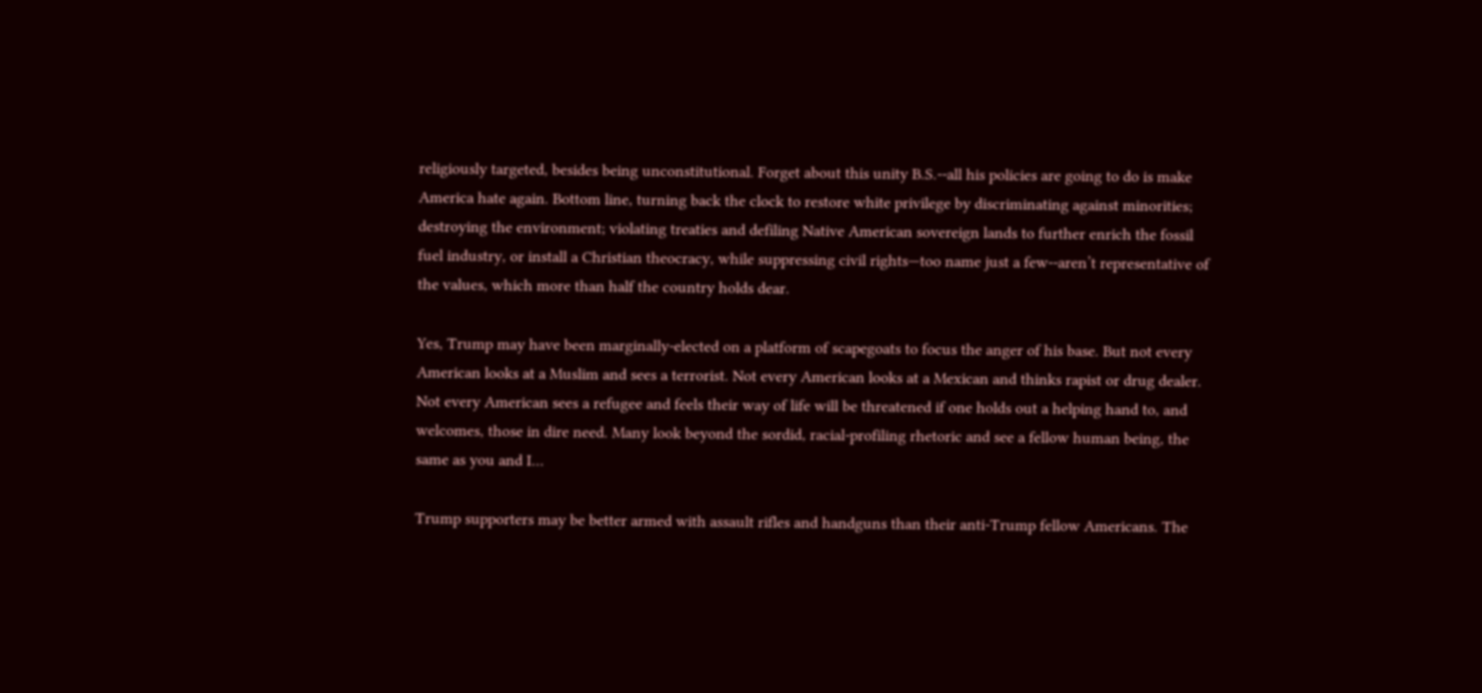religiously targeted, besides being unconstitutional. Forget about this unity B.S.--all his policies are going to do is make America hate again. Bottom line, turning back the clock to restore white privilege by discriminating against minorities; destroying the environment; violating treaties and defiling Native American sovereign lands to further enrich the fossil fuel industry, or install a Christian theocracy, while suppressing civil rights—too name just a few--aren’t representative of the values, which more than half the country holds dear.

Yes, Trump may have been marginally-elected on a platform of scapegoats to focus the anger of his base. But not every American looks at a Muslim and sees a terrorist. Not every American looks at a Mexican and thinks rapist or drug dealer. Not every American sees a refugee and feels their way of life will be threatened if one holds out a helping hand to, and welcomes, those in dire need. Many look beyond the sordid, racial-profiling rhetoric and see a fellow human being, the same as you and I…

Trump supporters may be better armed with assault rifles and handguns than their anti-Trump fellow Americans. The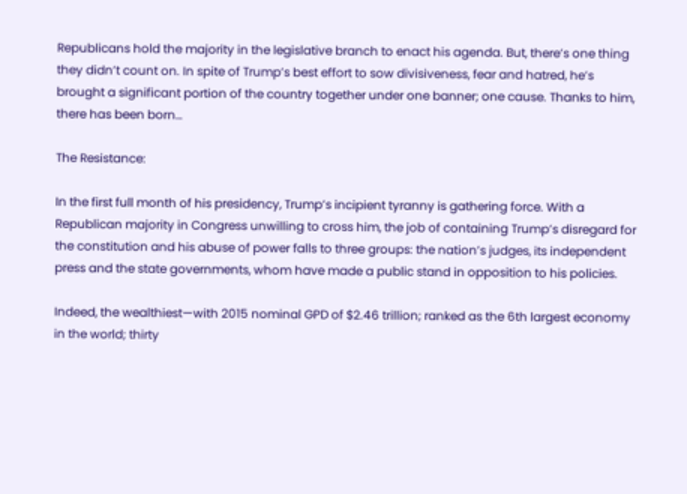Republicans hold the majority in the legislative branch to enact his agenda. But, there’s one thing they didn’t count on. In spite of Trump’s best effort to sow divisiveness, fear and hatred, he’s brought a significant portion of the country together under one banner; one cause. Thanks to him, there has been born…

The Resistance:

In the first full month of his presidency, Trump’s incipient tyranny is gathering force. With a Republican majority in Congress unwilling to cross him, the job of containing Trump’s disregard for the constitution and his abuse of power falls to three groups: the nation’s judges, its independent press and the state governments, whom have made a public stand in opposition to his policies.

Indeed, the wealthiest—with 2015 nominal GPD of $2.46 trillion; ranked as the 6th largest economy in the world; thirty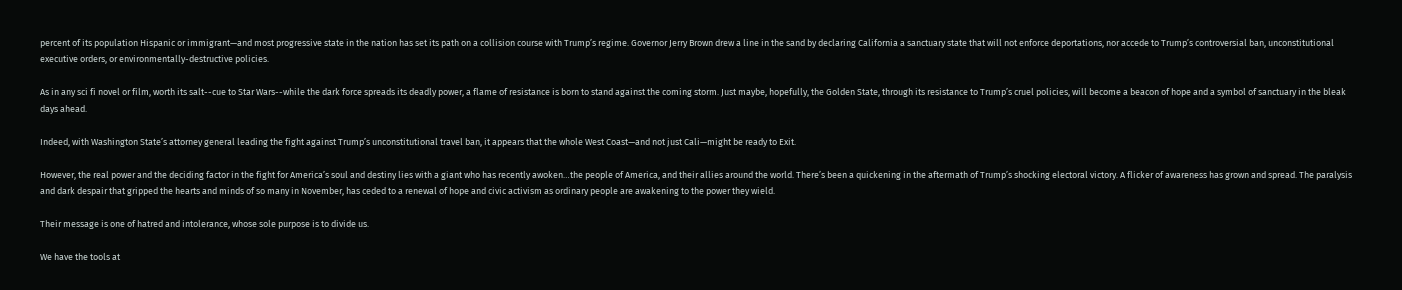percent of its population Hispanic or immigrant—and most progressive state in the nation has set its path on a collision course with Trump’s regime. Governor Jerry Brown drew a line in the sand by declaring California a sanctuary state that will not enforce deportations, nor accede to Trump’s controversial ban, unconstitutional executive orders, or environmentally-destructive policies.

As in any sci fi novel or film, worth its salt--cue to Star Wars--while the dark force spreads its deadly power, a flame of resistance is born to stand against the coming storm. Just maybe, hopefully, the Golden State, through its resistance to Trump’s cruel policies, will become a beacon of hope and a symbol of sanctuary in the bleak days ahead.

Indeed, with Washington State’s attorney general leading the fight against Trump’s unconstitutional travel ban, it appears that the whole West Coast—and not just Cali—might be ready to Exit.

However, the real power and the deciding factor in the fight for America’s soul and destiny lies with a giant who has recently awoken…the people of America, and their allies around the world. There’s been a quickening in the aftermath of Trump’s shocking electoral victory. A flicker of awareness has grown and spread. The paralysis and dark despair that gripped the hearts and minds of so many in November, has ceded to a renewal of hope and civic activism as ordinary people are awakening to the power they wield.

Their message is one of hatred and intolerance, whose sole purpose is to divide us.

We have the tools at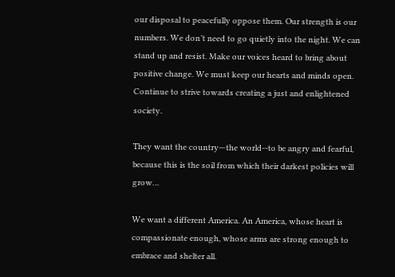our disposal to peacefully oppose them. Our strength is our numbers. We don’t need to go quietly into the night. We can stand up and resist. Make our voices heard to bring about positive change. We must keep our hearts and minds open. Continue to strive towards creating a just and enlightened society.

They want the country—the world--to be angry and fearful, because this is the soil from which their darkest policies will grow…

We want a different America. An America, whose heart is compassionate enough, whose arms are strong enough to embrace and shelter all.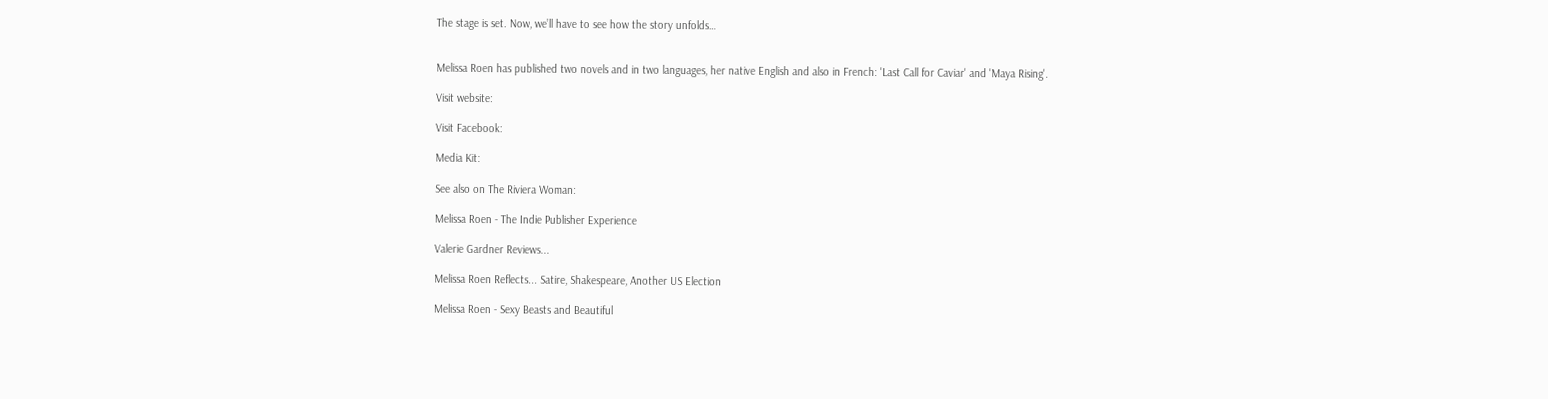The stage is set. Now, we’ll have to see how the story unfolds…


Melissa Roen has published two novels and in two languages, her native English and also in French: 'Last Call for Caviar' and 'Maya Rising'.

Visit website:

Visit Facebook:

Media Kit:

See also on The Riviera Woman:

Melissa Roen - The Indie Publisher Experience

Valerie Gardner Reviews...

Melissa Roen Reflects... Satire, Shakespeare, Another US Election

Melissa Roen - Sexy Beasts and Beautiful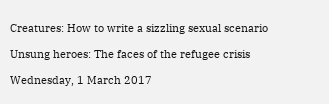Creatures: How to write a sizzling sexual scenario

Unsung heroes: The faces of the refugee crisis

Wednesday, 1 March 2017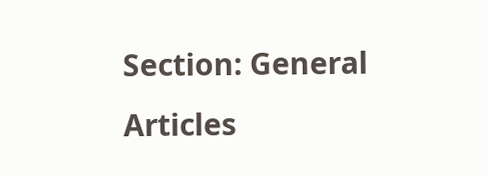Section: General Articles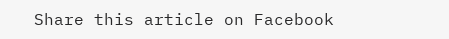Share this article on Facebook